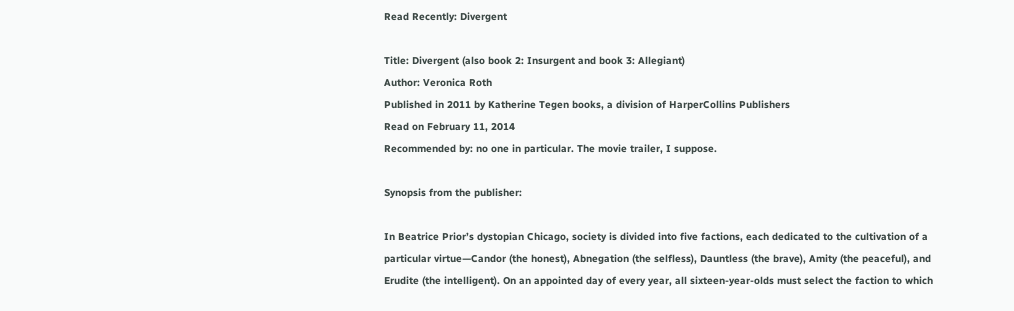Read Recently: Divergent

Title: Divergent (also book 2: Insurgent and book 3: Allegiant)
Author: Veronica Roth
Published in 2011 by Katherine Tegen books, a division of HarperCollins Publishers
Read on February 11, 2014
Recommended by: no one in particular. The movie trailer, I suppose.

Synopsis from the publisher:

In Beatrice Prior’s dystopian Chicago, society is divided into five factions, each dedicated to the cultivation of a particular virtue—Candor (the honest), Abnegation (the selfless), Dauntless (the brave), Amity (the peaceful), and Erudite (the intelligent). On an appointed day of every year, all sixteen-year-olds must select the faction to which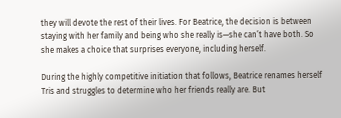they will devote the rest of their lives. For Beatrice, the decision is between staying with her family and being who she really is—she can’t have both. So she makes a choice that surprises everyone, including herself.

During the highly competitive initiation that follows, Beatrice renames herself Tris and struggles to determine who her friends really are. But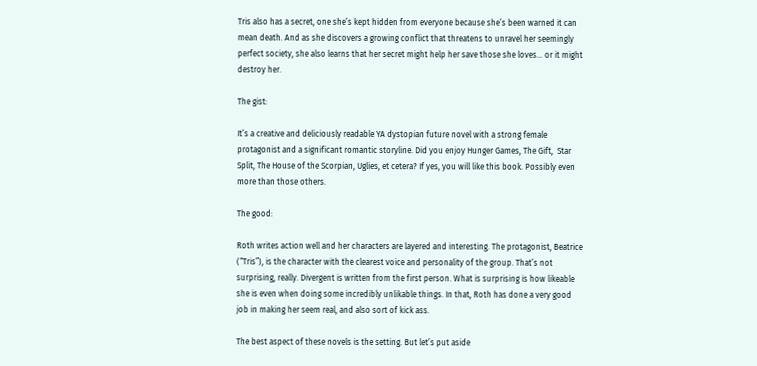Tris also has a secret, one she’s kept hidden from everyone because she’s been warned it can mean death. And as she discovers a growing conflict that threatens to unravel her seemingly perfect society, she also learns that her secret might help her save those she loves… or it might destroy her.

The gist:

It’s a creative and deliciously readable YA dystopian future novel with a strong female protagonist and a significant romantic storyline. Did you enjoy Hunger Games, The Gift,  Star Split, The House of the Scorpian, Uglies, et cetera? If yes, you will like this book. Possibly even more than those others.

The good:

Roth writes action well and her characters are layered and interesting. The protagonist, Beatrice (“Tris”), is the character with the clearest voice and personality of the group. That’s not surprising, really. Divergent is written from the first person. What is surprising is how likeable she is even when doing some incredibly unlikable things. In that, Roth has done a very good job in making her seem real, and also sort of kick ass.

The best aspect of these novels is the setting. But let’s put aside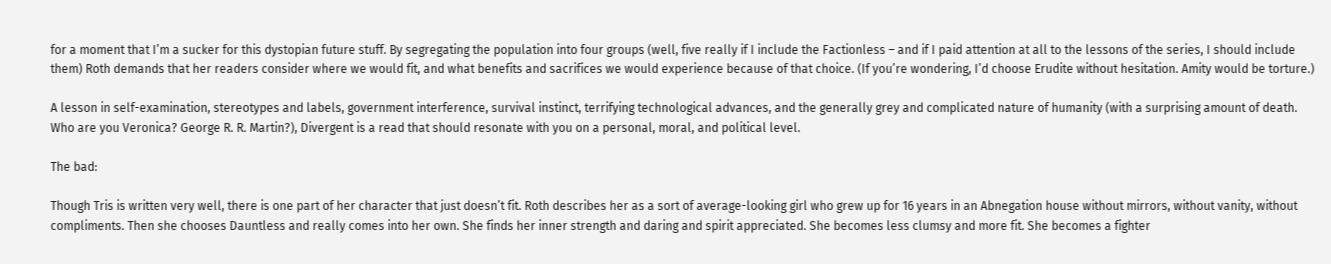for a moment that I’m a sucker for this dystopian future stuff. By segregating the population into four groups (well, five really if I include the Factionless – and if I paid attention at all to the lessons of the series, I should include them) Roth demands that her readers consider where we would fit, and what benefits and sacrifices we would experience because of that choice. (If you’re wondering, I’d choose Erudite without hesitation. Amity would be torture.)

A lesson in self-examination, stereotypes and labels, government interference, survival instinct, terrifying technological advances, and the generally grey and complicated nature of humanity (with a surprising amount of death. Who are you Veronica? George R. R. Martin?), Divergent is a read that should resonate with you on a personal, moral, and political level.

The bad:

Though Tris is written very well, there is one part of her character that just doesn’t fit. Roth describes her as a sort of average-looking girl who grew up for 16 years in an Abnegation house without mirrors, without vanity, without compliments. Then she chooses Dauntless and really comes into her own. She finds her inner strength and daring and spirit appreciated. She becomes less clumsy and more fit. She becomes a fighter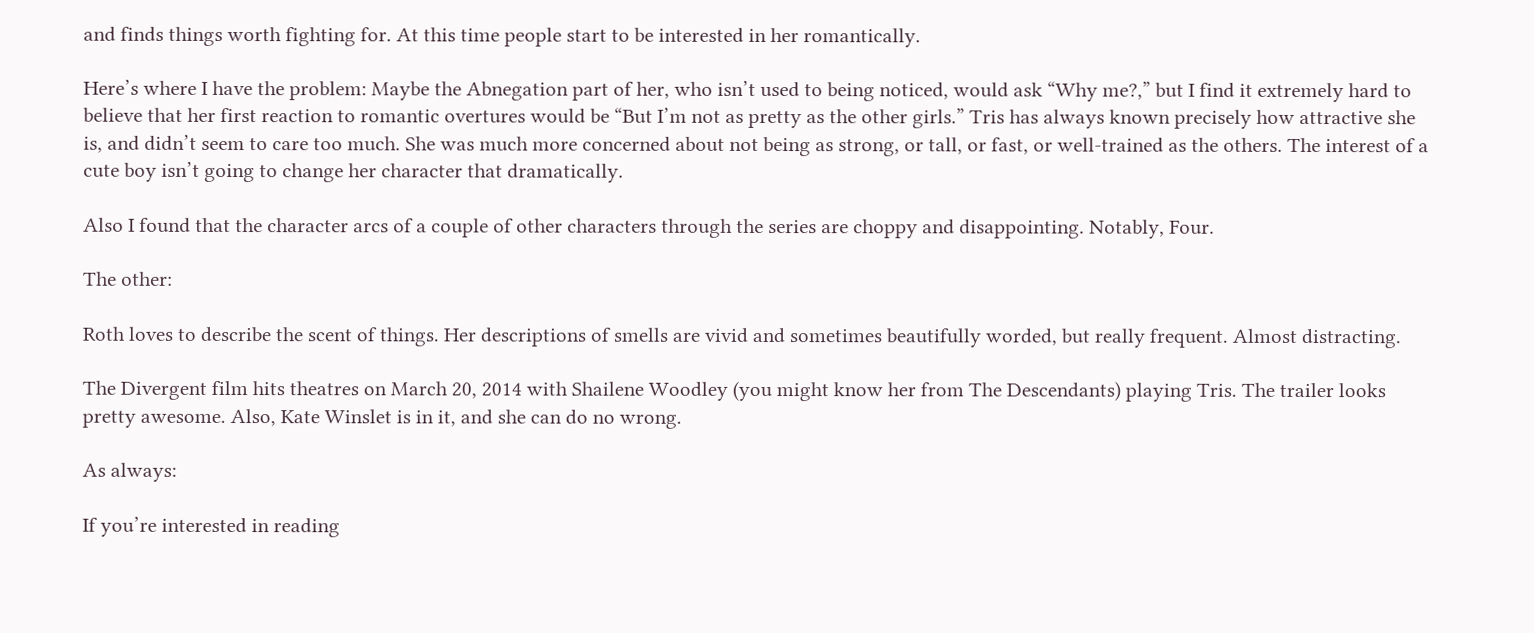and finds things worth fighting for. At this time people start to be interested in her romantically.

Here’s where I have the problem: Maybe the Abnegation part of her, who isn’t used to being noticed, would ask “Why me?,” but I find it extremely hard to believe that her first reaction to romantic overtures would be “But I’m not as pretty as the other girls.” Tris has always known precisely how attractive she is, and didn’t seem to care too much. She was much more concerned about not being as strong, or tall, or fast, or well-trained as the others. The interest of a cute boy isn’t going to change her character that dramatically.

Also I found that the character arcs of a couple of other characters through the series are choppy and disappointing. Notably, Four.

The other:

Roth loves to describe the scent of things. Her descriptions of smells are vivid and sometimes beautifully worded, but really frequent. Almost distracting.

The Divergent film hits theatres on March 20, 2014 with Shailene Woodley (you might know her from The Descendants) playing Tris. The trailer looks pretty awesome. Also, Kate Winslet is in it, and she can do no wrong.

As always:

If you’re interested in reading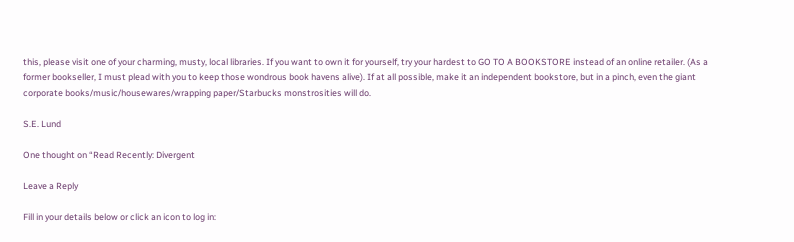this, please visit one of your charming, musty, local libraries. If you want to own it for yourself, try your hardest to GO TO A BOOKSTORE instead of an online retailer. (As a former bookseller, I must plead with you to keep those wondrous book havens alive). If at all possible, make it an independent bookstore, but in a pinch, even the giant corporate books/music/housewares/wrapping paper/Starbucks monstrosities will do.

S.E. Lund

One thought on “Read Recently: Divergent

Leave a Reply

Fill in your details below or click an icon to log in: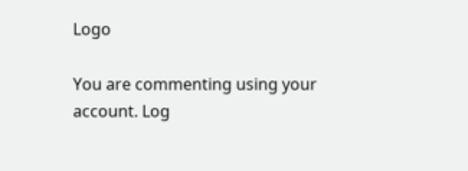Logo

You are commenting using your account. Log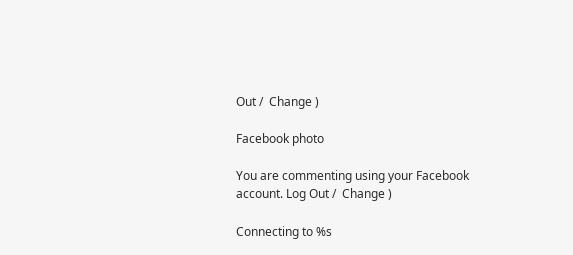Out /  Change )

Facebook photo

You are commenting using your Facebook account. Log Out /  Change )

Connecting to %s